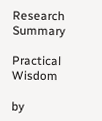Research Summary

Practical Wisdom

by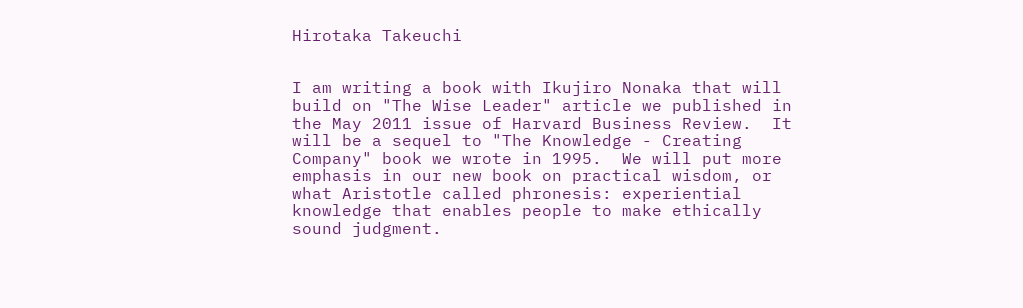Hirotaka Takeuchi


I am writing a book with Ikujiro Nonaka that will build on "The Wise Leader" article we published in the May 2011 issue of Harvard Business Review.  It will be a sequel to "The Knowledge - Creating Company" book we wrote in 1995.  We will put more emphasis in our new book on practical wisdom, or what Aristotle called phronesis: experiential knowledge that enables people to make ethically sound judgment.